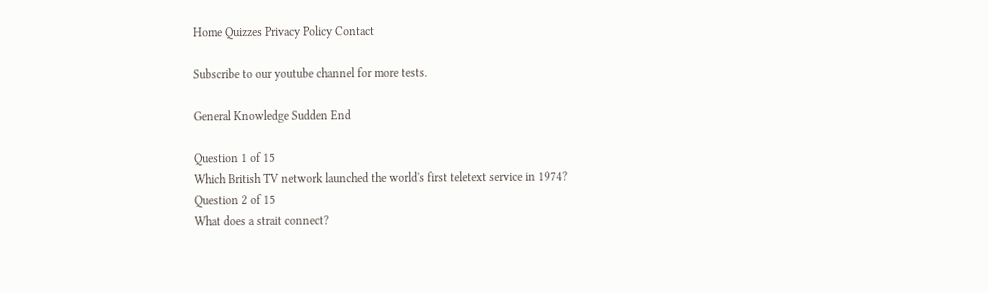Home Quizzes Privacy Policy Contact

Subscribe to our youtube channel for more tests.

General Knowledge Sudden End

Question 1 of 15
Which British TV network launched the world's first teletext service in 1974?
Question 2 of 15
What does a strait connect?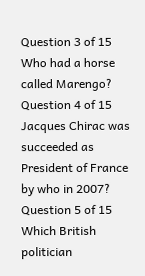Question 3 of 15
Who had a horse called Marengo?
Question 4 of 15
Jacques Chirac was succeeded as President of France by who in 2007?
Question 5 of 15
Which British politician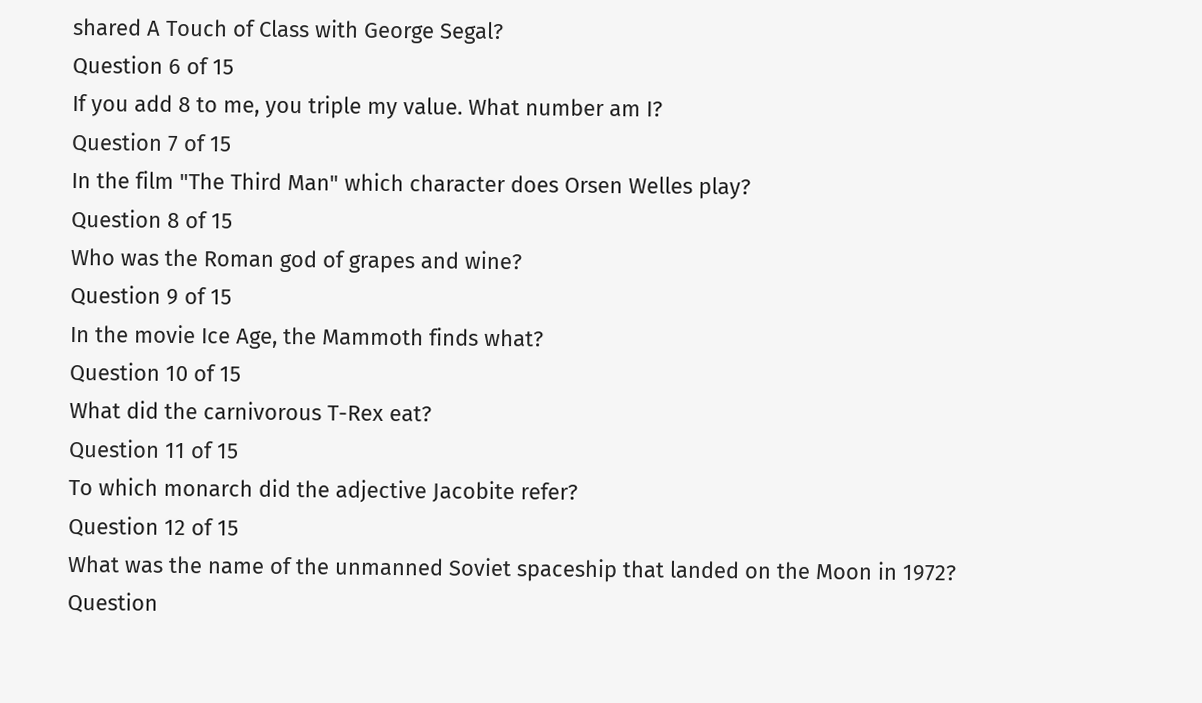shared A Touch of Class with George Segal?
Question 6 of 15
If you add 8 to me, you triple my value. What number am I?
Question 7 of 15
In the film "The Third Man" which character does Orsen Welles play?
Question 8 of 15
Who was the Roman god of grapes and wine?
Question 9 of 15
In the movie Ice Age, the Mammoth finds what?
Question 10 of 15
What did the carnivorous T-Rex eat?
Question 11 of 15
To which monarch did the adjective Jacobite refer?
Question 12 of 15
What was the name of the unmanned Soviet spaceship that landed on the Moon in 1972?
Question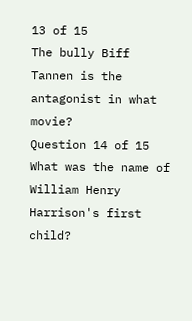13 of 15
The bully Biff Tannen is the antagonist in what movie?
Question 14 of 15
What was the name of William Henry Harrison's first child?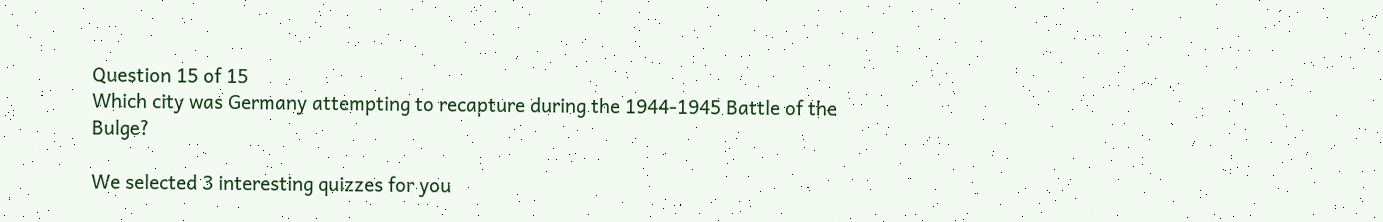Question 15 of 15
Which city was Germany attempting to recapture during the 1944-1945 Battle of the Bulge?

We selected 3 interesting quizzes for you